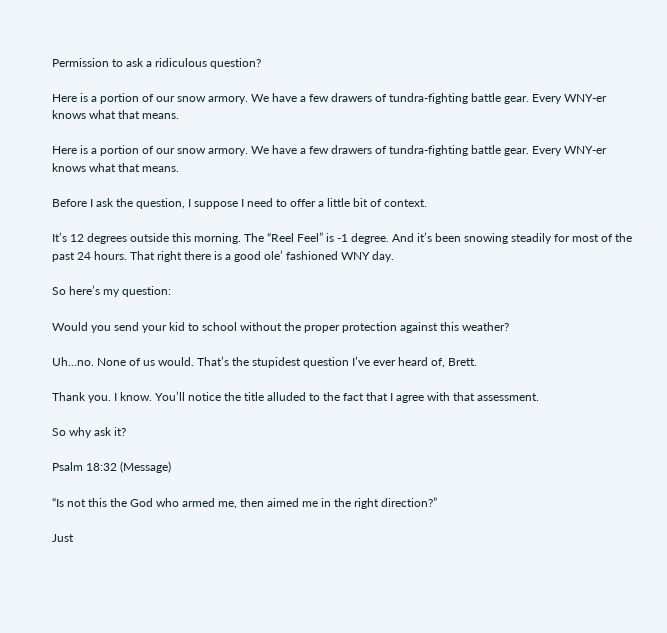Permission to ask a ridiculous question?

Here is a portion of our snow armory. We have a few drawers of tundra-fighting battle gear. Every WNY-er knows what that means.

Here is a portion of our snow armory. We have a few drawers of tundra-fighting battle gear. Every WNY-er knows what that means.

Before I ask the question, I suppose I need to offer a little bit of context.

It’s 12 degrees outside this morning. The “Reel Feel” is -1 degree. And it’s been snowing steadily for most of the past 24 hours. That right there is a good ole’ fashioned WNY day.

So here’s my question:

Would you send your kid to school without the proper protection against this weather?

Uh…no. None of us would. That’s the stupidest question I’ve ever heard of, Brett.

Thank you. I know. You’ll notice the title alluded to the fact that I agree with that assessment.

So why ask it?

Psalm 18:32 (Message)

“Is not this the God who armed me, then aimed me in the right direction?”

Just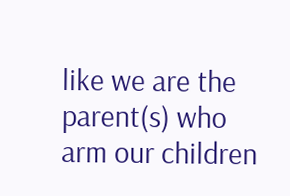like we are the parent(s) who arm our children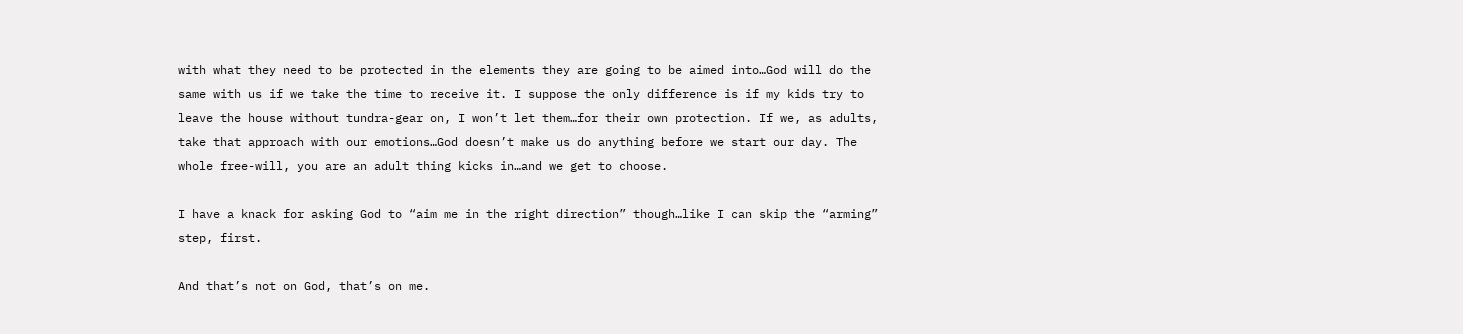with what they need to be protected in the elements they are going to be aimed into…God will do the same with us if we take the time to receive it. I suppose the only difference is if my kids try to leave the house without tundra-gear on, I won’t let them…for their own protection. If we, as adults, take that approach with our emotions…God doesn’t make us do anything before we start our day. The whole free-will, you are an adult thing kicks in…and we get to choose.

I have a knack for asking God to “aim me in the right direction” though…like I can skip the “arming” step, first.

And that’s not on God, that’s on me.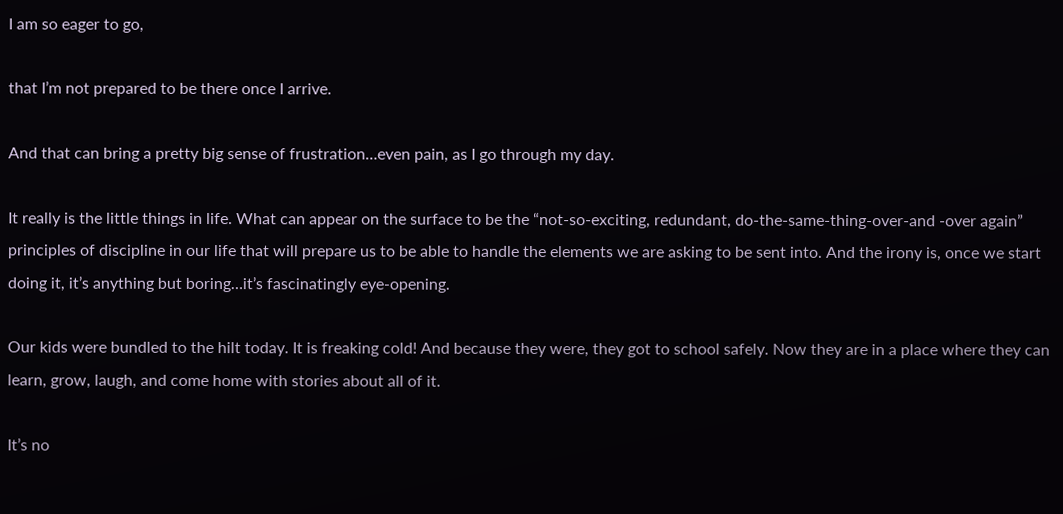I am so eager to go,

that I’m not prepared to be there once I arrive.

And that can bring a pretty big sense of frustration…even pain, as I go through my day.

It really is the little things in life. What can appear on the surface to be the “not-so-exciting, redundant, do-the-same-thing-over-and -over again” principles of discipline in our life that will prepare us to be able to handle the elements we are asking to be sent into. And the irony is, once we start doing it, it’s anything but boring…it’s fascinatingly eye-opening.

Our kids were bundled to the hilt today. It is freaking cold! And because they were, they got to school safely. Now they are in a place where they can learn, grow, laugh, and come home with stories about all of it.

It’s no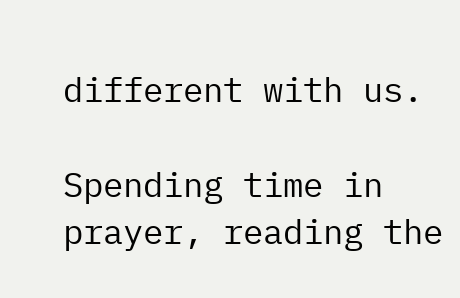different with us.

Spending time in prayer, reading the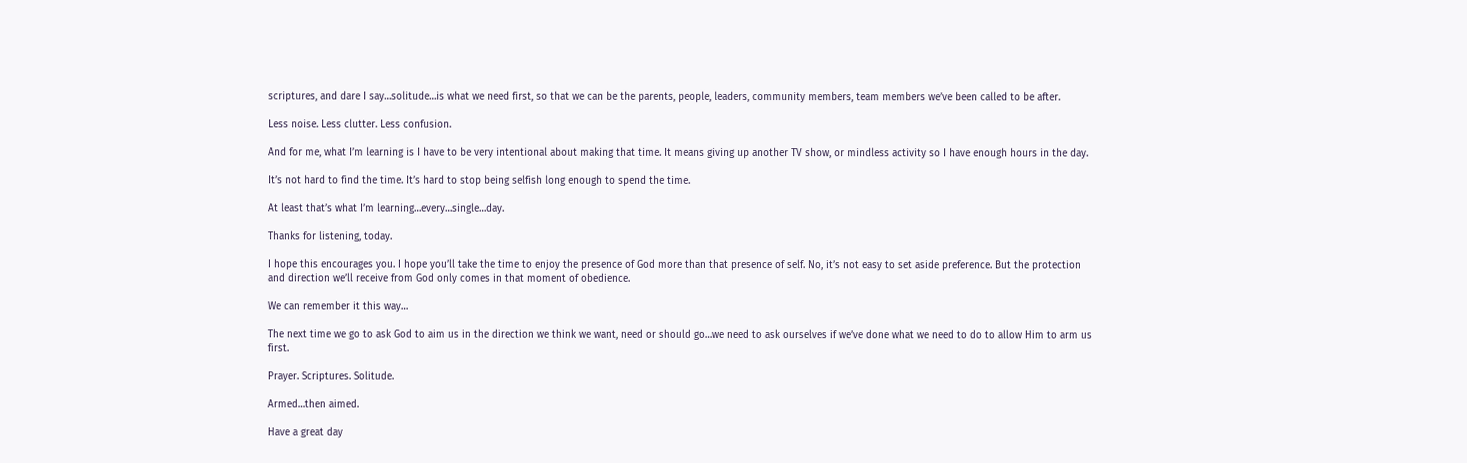scriptures, and dare I say…solitude…is what we need first, so that we can be the parents, people, leaders, community members, team members we’ve been called to be after.

Less noise. Less clutter. Less confusion.

And for me, what I’m learning is I have to be very intentional about making that time. It means giving up another TV show, or mindless activity so I have enough hours in the day.

It’s not hard to find the time. It’s hard to stop being selfish long enough to spend the time.

At least that’s what I’m learning…every…single…day.

Thanks for listening, today.

I hope this encourages you. I hope you’ll take the time to enjoy the presence of God more than that presence of self. No, it’s not easy to set aside preference. But the protection and direction we’ll receive from God only comes in that moment of obedience.

We can remember it this way…

The next time we go to ask God to aim us in the direction we think we want, need or should go…we need to ask ourselves if we’ve done what we need to do to allow Him to arm us first.

Prayer. Scriptures. Solitude.

Armed…then aimed.

Have a great day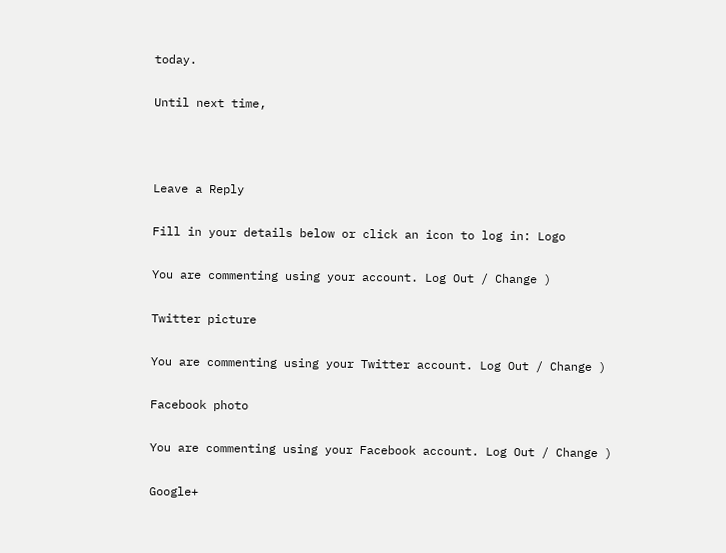today.

Until next time,



Leave a Reply

Fill in your details below or click an icon to log in: Logo

You are commenting using your account. Log Out / Change )

Twitter picture

You are commenting using your Twitter account. Log Out / Change )

Facebook photo

You are commenting using your Facebook account. Log Out / Change )

Google+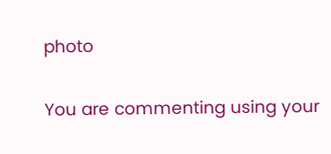photo

You are commenting using your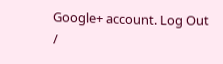Google+ account. Log Out /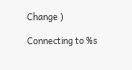Change )

Connecting to %s